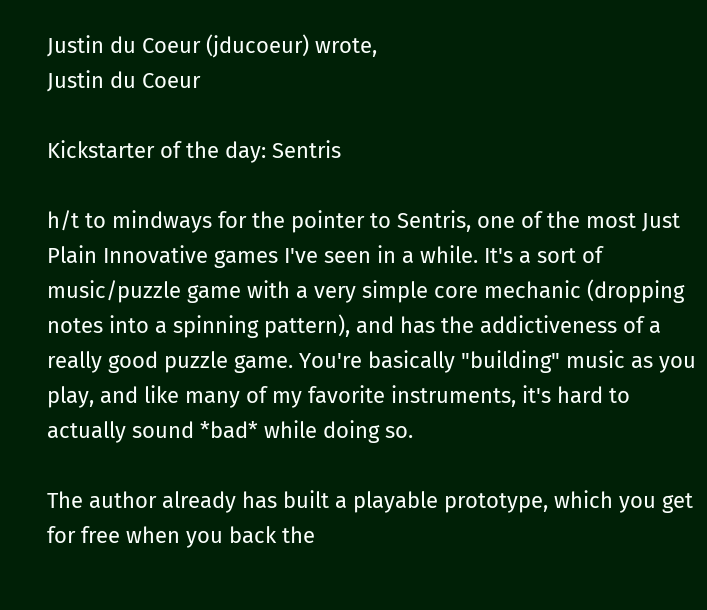Justin du Coeur (jducoeur) wrote,
Justin du Coeur

Kickstarter of the day: Sentris

h/t to mindways for the pointer to Sentris, one of the most Just Plain Innovative games I've seen in a while. It's a sort of music/puzzle game with a very simple core mechanic (dropping notes into a spinning pattern), and has the addictiveness of a really good puzzle game. You're basically "building" music as you play, and like many of my favorite instruments, it's hard to actually sound *bad* while doing so.

The author already has built a playable prototype, which you get for free when you back the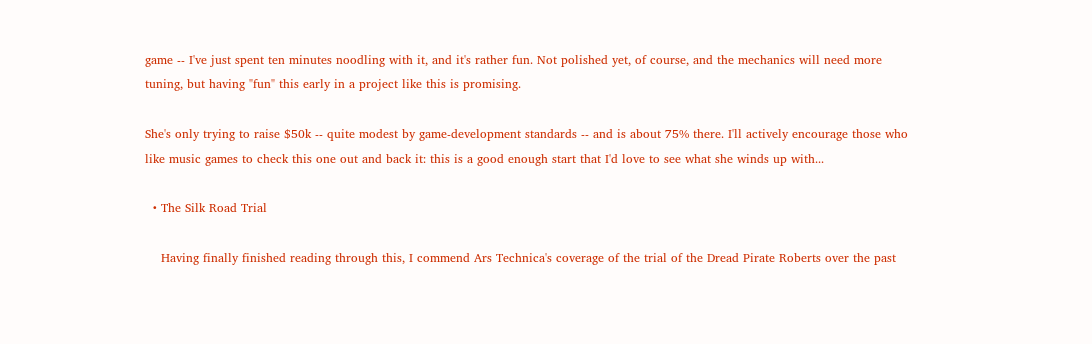game -- I've just spent ten minutes noodling with it, and it's rather fun. Not polished yet, of course, and the mechanics will need more tuning, but having "fun" this early in a project like this is promising.

She's only trying to raise $50k -- quite modest by game-development standards -- and is about 75% there. I'll actively encourage those who like music games to check this one out and back it: this is a good enough start that I'd love to see what she winds up with...

  • The Silk Road Trial

    Having finally finished reading through this, I commend Ars Technica's coverage of the trial of the Dread Pirate Roberts over the past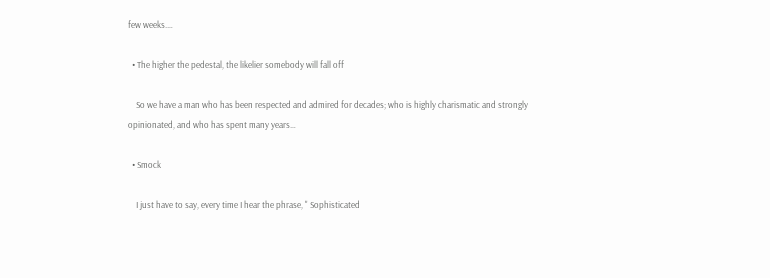few weeks.…

  • The higher the pedestal, the likelier somebody will fall off

    So we have a man who has been respected and admired for decades; who is highly charismatic and strongly opinionated, and who has spent many years…

  • Smock

    I just have to say, every time I hear the phrase, " Sophisticated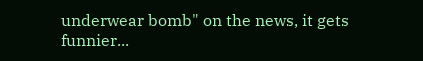underwear bomb" on the news, it gets funnier...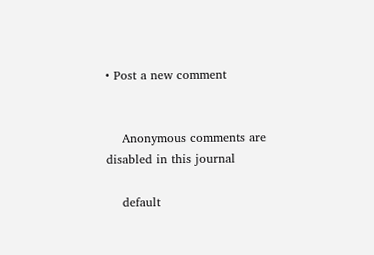• Post a new comment


    Anonymous comments are disabled in this journal

    default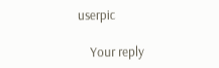userpic

    Your reply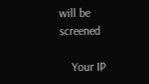will be screened

    Your IP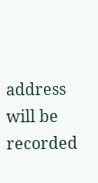address will be recorded